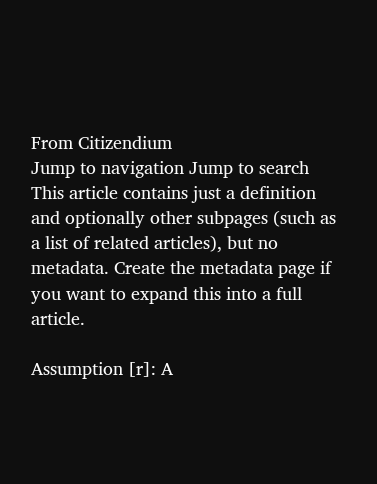From Citizendium
Jump to navigation Jump to search
This article contains just a definition and optionally other subpages (such as a list of related articles), but no metadata. Create the metadata page if you want to expand this into a full article.

Assumption [r]: A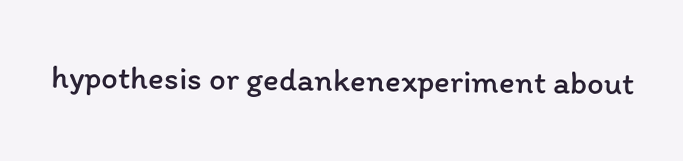hypothesis or gedankenexperiment about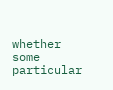whether some particular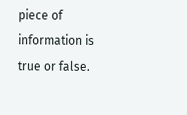piece of information is true or false.